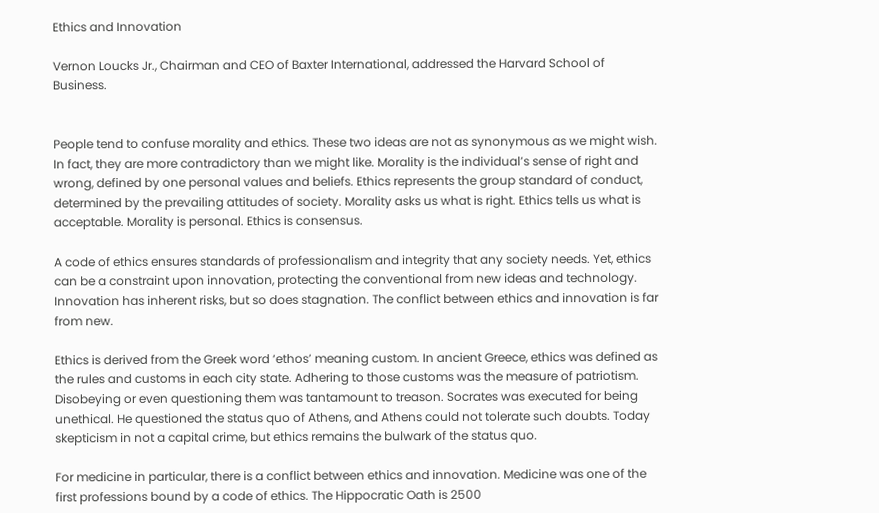Ethics and Innovation

Vernon Loucks Jr., Chairman and CEO of Baxter International, addressed the Harvard School of Business.


People tend to confuse morality and ethics. These two ideas are not as synonymous as we might wish. In fact, they are more contradictory than we might like. Morality is the individual’s sense of right and wrong, defined by one personal values and beliefs. Ethics represents the group standard of conduct, determined by the prevailing attitudes of society. Morality asks us what is right. Ethics tells us what is acceptable. Morality is personal. Ethics is consensus.

A code of ethics ensures standards of professionalism and integrity that any society needs. Yet, ethics can be a constraint upon innovation, protecting the conventional from new ideas and technology. Innovation has inherent risks, but so does stagnation. The conflict between ethics and innovation is far from new.

Ethics is derived from the Greek word ‘ethos’ meaning custom. In ancient Greece, ethics was defined as the rules and customs in each city state. Adhering to those customs was the measure of patriotism. Disobeying or even questioning them was tantamount to treason. Socrates was executed for being unethical. He questioned the status quo of Athens, and Athens could not tolerate such doubts. Today skepticism in not a capital crime, but ethics remains the bulwark of the status quo.

For medicine in particular, there is a conflict between ethics and innovation. Medicine was one of the first professions bound by a code of ethics. The Hippocratic Oath is 2500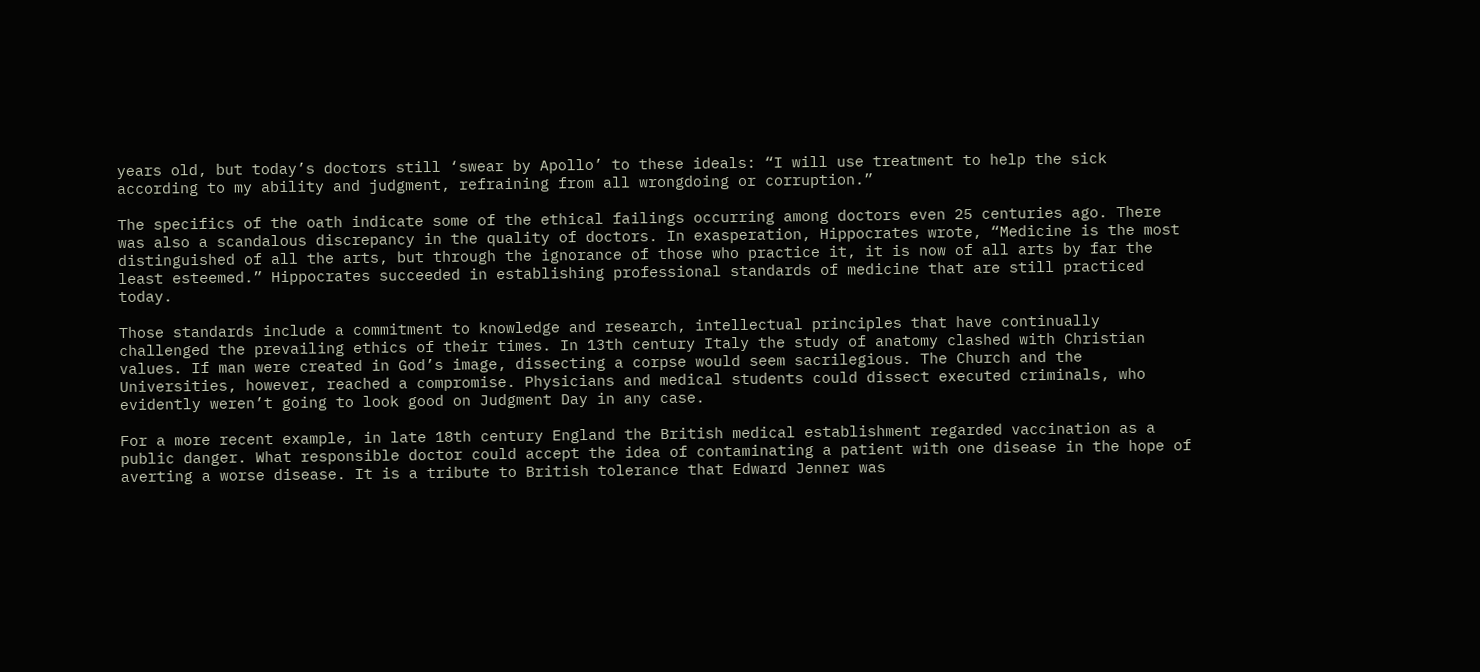years old, but today’s doctors still ‘swear by Apollo’ to these ideals: “I will use treatment to help the sick according to my ability and judgment, refraining from all wrongdoing or corruption.”

The specifics of the oath indicate some of the ethical failings occurring among doctors even 25 centuries ago. There was also a scandalous discrepancy in the quality of doctors. In exasperation, Hippocrates wrote, “Medicine is the most distinguished of all the arts, but through the ignorance of those who practice it, it is now of all arts by far the least esteemed.” Hippocrates succeeded in establishing professional standards of medicine that are still practiced today.

Those standards include a commitment to knowledge and research, intellectual principles that have continually challenged the prevailing ethics of their times. In 13th century Italy the study of anatomy clashed with Christian values. If man were created in God’s image, dissecting a corpse would seem sacrilegious. The Church and the Universities, however, reached a compromise. Physicians and medical students could dissect executed criminals, who evidently weren’t going to look good on Judgment Day in any case.

For a more recent example, in late 18th century England the British medical establishment regarded vaccination as a public danger. What responsible doctor could accept the idea of contaminating a patient with one disease in the hope of averting a worse disease. It is a tribute to British tolerance that Edward Jenner was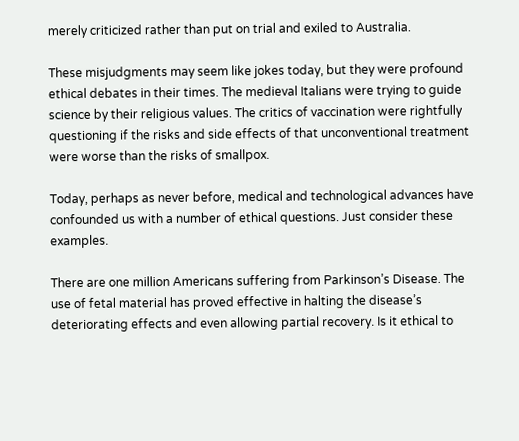merely criticized rather than put on trial and exiled to Australia.

These misjudgments may seem like jokes today, but they were profound ethical debates in their times. The medieval Italians were trying to guide science by their religious values. The critics of vaccination were rightfully questioning if the risks and side effects of that unconventional treatment were worse than the risks of smallpox.

Today, perhaps as never before, medical and technological advances have confounded us with a number of ethical questions. Just consider these examples.

There are one million Americans suffering from Parkinson’s Disease. The use of fetal material has proved effective in halting the disease’s deteriorating effects and even allowing partial recovery. Is it ethical to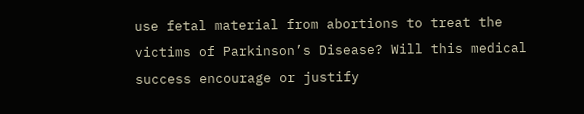use fetal material from abortions to treat the victims of Parkinson’s Disease? Will this medical success encourage or justify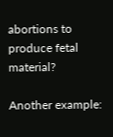abortions to produce fetal material?

Another example: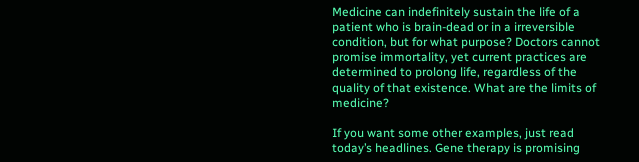Medicine can indefinitely sustain the life of a patient who is brain-dead or in a irreversible condition, but for what purpose? Doctors cannot promise immortality, yet current practices are determined to prolong life, regardless of the quality of that existence. What are the limits of medicine?

If you want some other examples, just read today’s headlines. Gene therapy is promising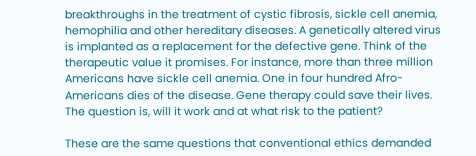breakthroughs in the treatment of cystic fibrosis, sickle cell anemia, hemophilia and other hereditary diseases. A genetically altered virus is implanted as a replacement for the defective gene. Think of the therapeutic value it promises. For instance, more than three million Americans have sickle cell anemia. One in four hundred Afro-Americans dies of the disease. Gene therapy could save their lives. The question is, will it work and at what risk to the patient?

These are the same questions that conventional ethics demanded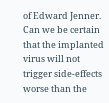of Edward Jenner. Can we be certain that the implanted virus will not trigger side-effects worse than the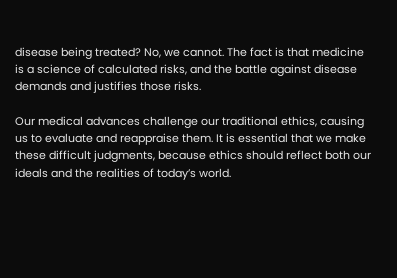disease being treated? No, we cannot. The fact is that medicine is a science of calculated risks, and the battle against disease demands and justifies those risks.

Our medical advances challenge our traditional ethics, causing us to evaluate and reappraise them. It is essential that we make these difficult judgments, because ethics should reflect both our ideals and the realities of today’s world.